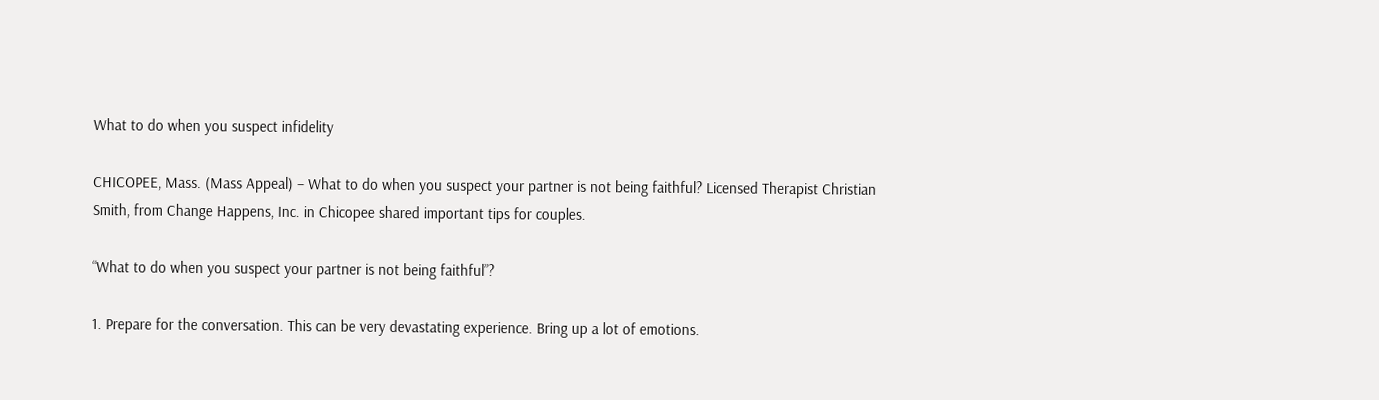What to do when you suspect infidelity

CHICOPEE, Mass. (Mass Appeal) – What to do when you suspect your partner is not being faithful? Licensed Therapist Christian Smith, from Change Happens, Inc. in Chicopee shared important tips for couples.

“What to do when you suspect your partner is not being faithful”?

1. Prepare for the conversation. This can be very devastating experience. Bring up a lot of emotions.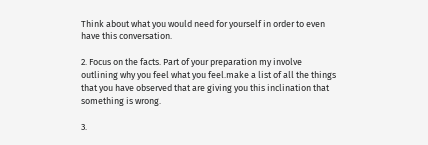Think about what you would need for yourself in order to even have this conversation.

2. Focus on the facts. Part of your preparation my involve outlining why you feel what you feel.make a list of all the things that you have observed that are giving you this inclination that something is wrong.

3.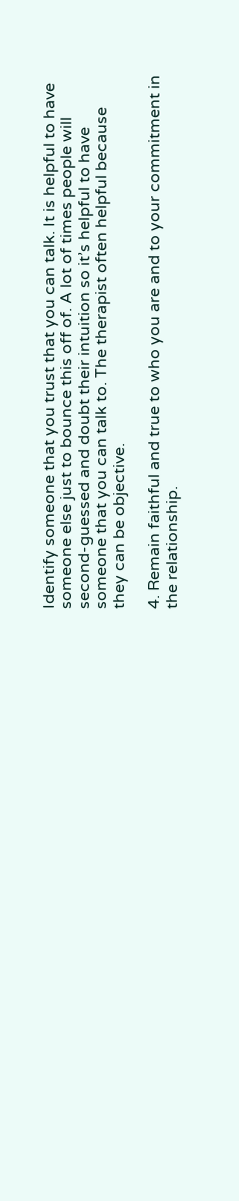Identify someone that you trust that you can talk. It is helpful to have someone else just to bounce this off of. A lot of times people will second-guessed and doubt their intuition so it’s helpful to have someone that you can talk to. The therapist often helpful because they can be objective.

4. Remain faithful and true to who you are and to your commitment in the relationship.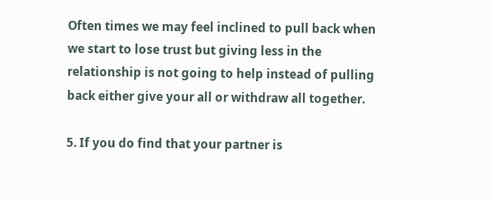Often times we may feel inclined to pull back when we start to lose trust but giving less in the relationship is not going to help instead of pulling back either give your all or withdraw all together.

5. If you do find that your partner is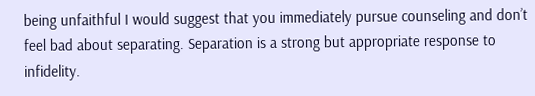being unfaithful I would suggest that you immediately pursue counseling and don’t feel bad about separating. Separation is a strong but appropriate response to infidelity.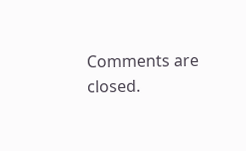Comments are closed.